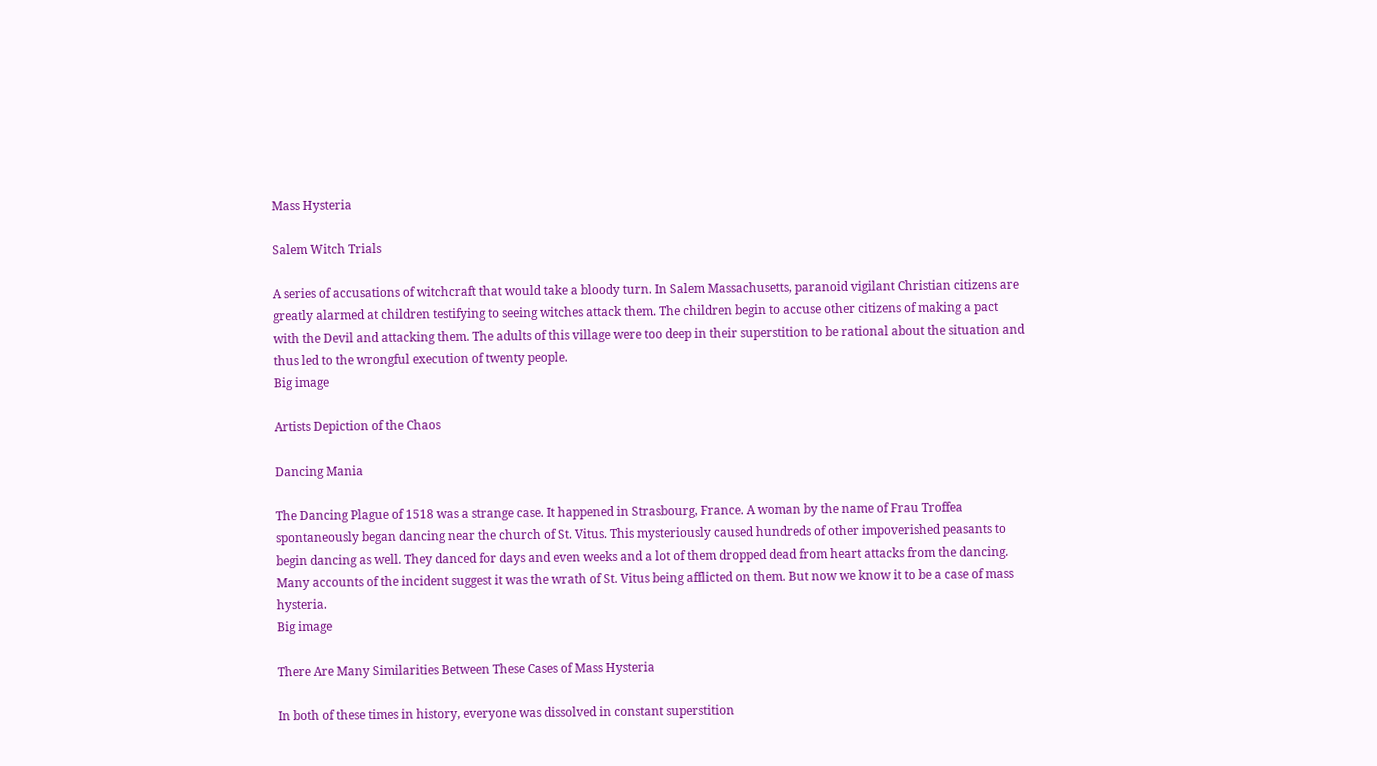Mass Hysteria

Salem Witch Trials

A series of accusations of witchcraft that would take a bloody turn. In Salem Massachusetts, paranoid vigilant Christian citizens are greatly alarmed at children testifying to seeing witches attack them. The children begin to accuse other citizens of making a pact with the Devil and attacking them. The adults of this village were too deep in their superstition to be rational about the situation and thus led to the wrongful execution of twenty people.
Big image

Artists Depiction of the Chaos

Dancing Mania

The Dancing Plague of 1518 was a strange case. It happened in Strasbourg, France. A woman by the name of Frau Troffea spontaneously began dancing near the church of St. Vitus. This mysteriously caused hundreds of other impoverished peasants to begin dancing as well. They danced for days and even weeks and a lot of them dropped dead from heart attacks from the dancing. Many accounts of the incident suggest it was the wrath of St. Vitus being afflicted on them. But now we know it to be a case of mass hysteria.
Big image

There Are Many Similarities Between These Cases of Mass Hysteria

In both of these times in history, everyone was dissolved in constant superstition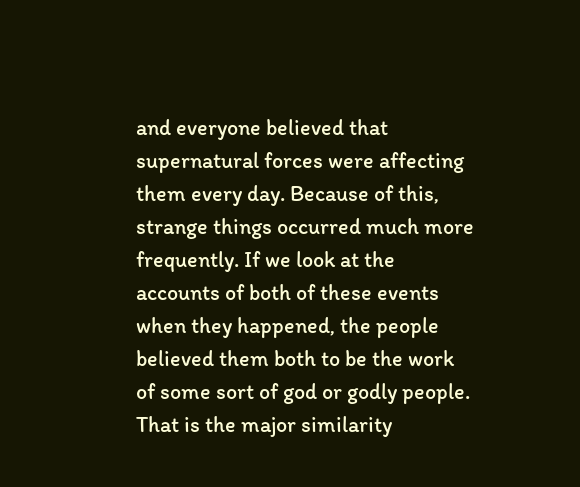and everyone believed that supernatural forces were affecting them every day. Because of this, strange things occurred much more frequently. If we look at the accounts of both of these events when they happened, the people believed them both to be the work of some sort of god or godly people. That is the major similarity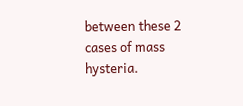between these 2 cases of mass hysteria.